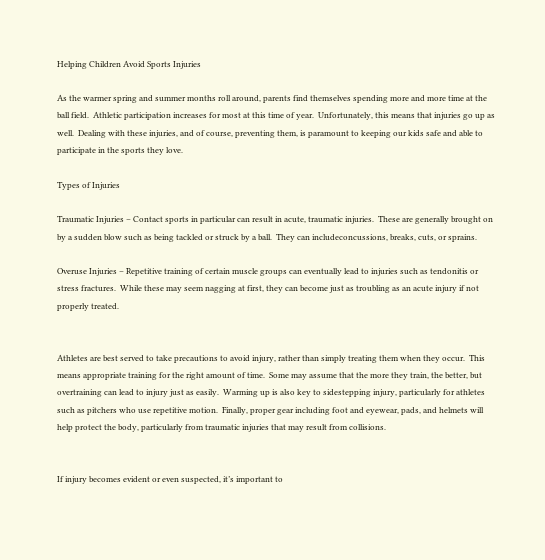Helping Children Avoid Sports Injuries

As the warmer spring and summer months roll around, parents find themselves spending more and more time at the ball field.  Athletic participation increases for most at this time of year.  Unfortunately, this means that injuries go up as well.  Dealing with these injuries, and of course, preventing them, is paramount to keeping our kids safe and able to participate in the sports they love.

Types of Injuries

Traumatic Injuries – Contact sports in particular can result in acute, traumatic injuries.  These are generally brought on by a sudden blow such as being tackled or struck by a ball.  They can includeconcussions, breaks, cuts, or sprains.

Overuse Injuries – Repetitive training of certain muscle groups can eventually lead to injuries such as tendonitis or stress fractures.  While these may seem nagging at first, they can become just as troubling as an acute injury if not properly treated.


Athletes are best served to take precautions to avoid injury, rather than simply treating them when they occur.  This means appropriate training for the right amount of time.  Some may assume that the more they train, the better, but overtraining can lead to injury just as easily.  Warming up is also key to sidestepping injury, particularly for athletes such as pitchers who use repetitive motion.  Finally, proper gear including foot and eyewear, pads, and helmets will help protect the body, particularly from traumatic injuries that may result from collisions.


If injury becomes evident or even suspected, it’s important to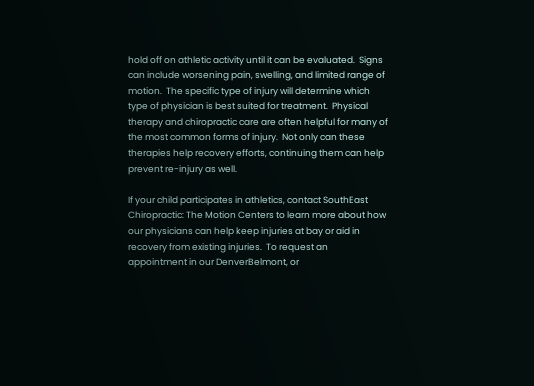hold off on athletic activity until it can be evaluated.  Signs can include worsening pain, swelling, and limited range of motion.  The specific type of injury will determine which type of physician is best suited for treatment.  Physical therapy and chiropractic care are often helpful for many of the most common forms of injury.  Not only can these therapies help recovery efforts, continuing them can help prevent re-injury as well.

If your child participates in athletics, contact SouthEast Chiropractic: The Motion Centers to learn more about how our physicians can help keep injuries at bay or aid in recovery from existing injuries.  To request an appointment in our DenverBelmont, or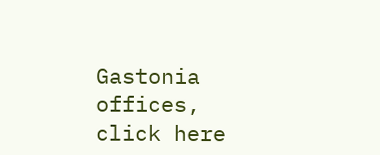Gastonia offices, click here